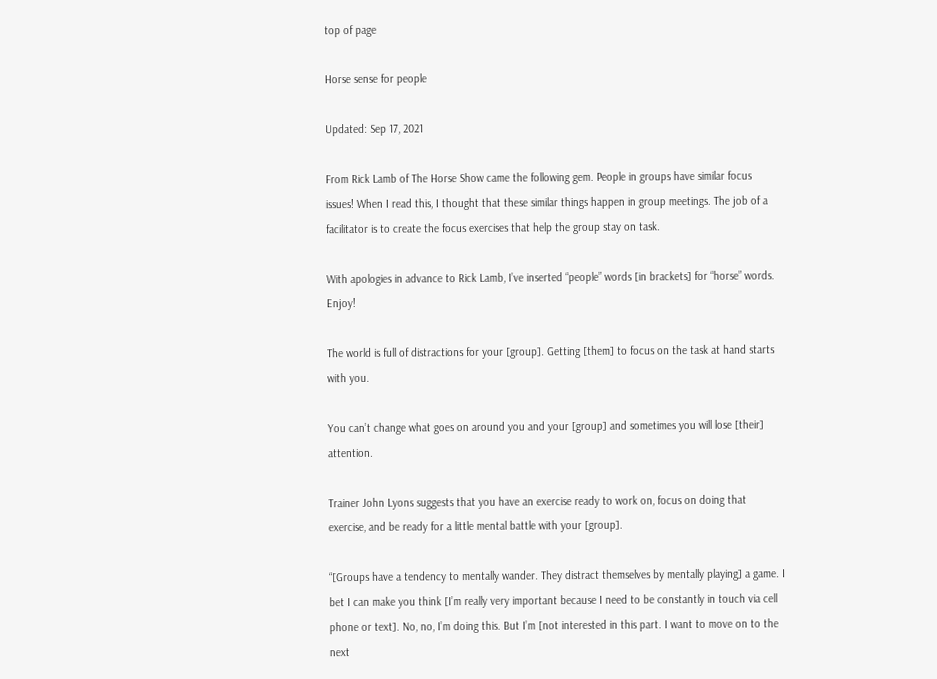top of page

Horse sense for people

Updated: Sep 17, 2021

From Rick Lamb of The Horse Show came the following gem. People in groups have similar focus issues! When I read this, I thought that these similar things happen in group meetings. The job of a facilitator is to create the focus exercises that help the group stay on task.

With apologies in advance to Rick Lamb, I’ve inserted “people” words [in brackets] for “horse” words. Enjoy!

The world is full of distractions for your [group]. Getting [them] to focus on the task at hand starts with you.

You can’t change what goes on around you and your [group] and sometimes you will lose [their] attention.

Trainer John Lyons suggests that you have an exercise ready to work on, focus on doing that exercise, and be ready for a little mental battle with your [group].

“[Groups have a tendency to mentally wander. They distract themselves by mentally playing] a game. I bet I can make you think [I’m really very important because I need to be constantly in touch via cell phone or text]. No, no, I’m doing this. But I’m [not interested in this part. I want to move on to the next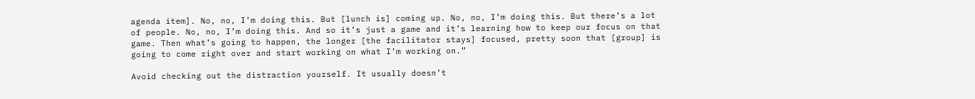agenda item]. No, no, I’m doing this. But [lunch is] coming up. No, no, I’m doing this. But there’s a lot of people. No, no, I’m doing this. And so it’s just a game and it’s learning how to keep our focus on that game. Then what’s going to happen, the longer [the facilitator stays] focused, pretty soon that [group] is going to come right over and start working on what I’m working on.”

Avoid checking out the distraction yourself. It usually doesn’t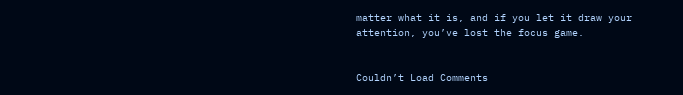matter what it is, and if you let it draw your attention, you’ve lost the focus game.


Couldn’t Load Comments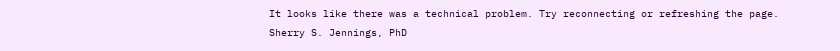It looks like there was a technical problem. Try reconnecting or refreshing the page.
Sherry S. Jennings, PhD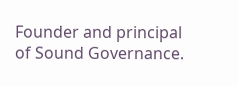Founder and principal of Sound Governance.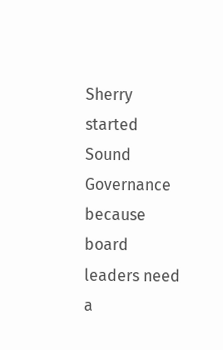Sherry started Sound Governance because board leaders need a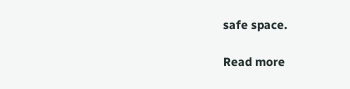safe space.

Read more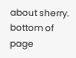about sherry.
bottom of page